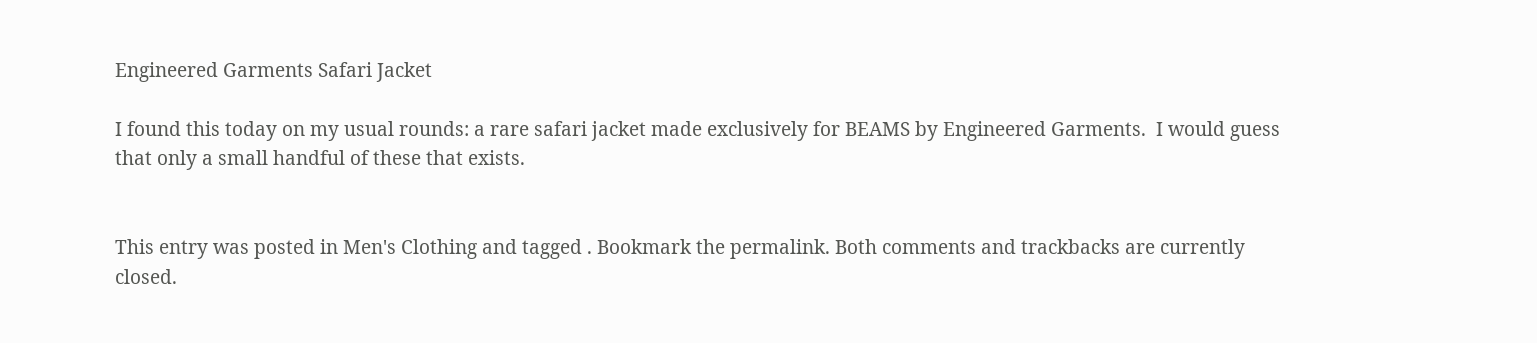Engineered Garments Safari Jacket

I found this today on my usual rounds: a rare safari jacket made exclusively for BEAMS by Engineered Garments.  I would guess that only a small handful of these that exists.


This entry was posted in Men's Clothing and tagged . Bookmark the permalink. Both comments and trackbacks are currently closed.